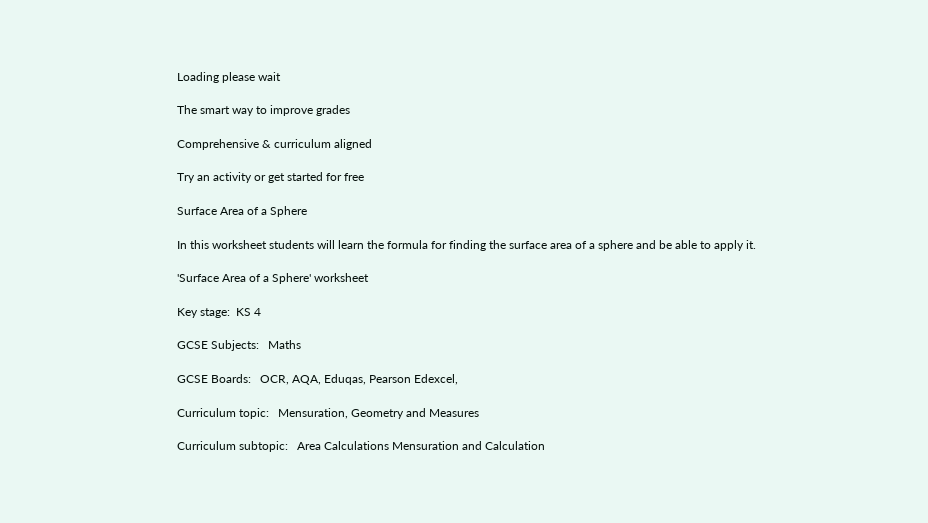Loading please wait

The smart way to improve grades

Comprehensive & curriculum aligned

Try an activity or get started for free

Surface Area of a Sphere

In this worksheet students will learn the formula for finding the surface area of a sphere and be able to apply it.

'Surface Area of a Sphere' worksheet

Key stage:  KS 4

GCSE Subjects:   Maths

GCSE Boards:   OCR, AQA, Eduqas, Pearson Edexcel,

Curriculum topic:   Mensuration, Geometry and Measures

Curriculum subtopic:   Area Calculations Mensuration and Calculation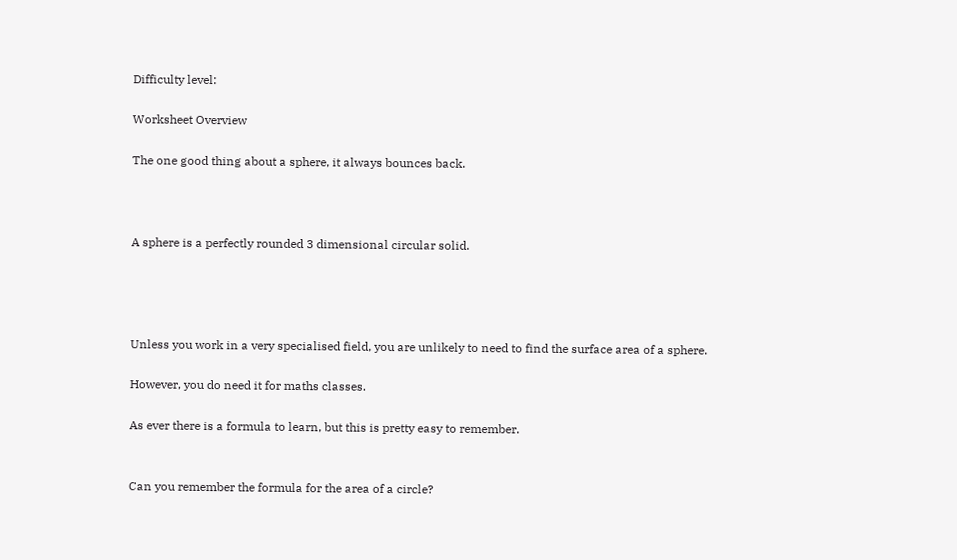Difficulty level:

Worksheet Overview

The one good thing about a sphere, it always bounces back.



A sphere is a perfectly rounded 3 dimensional circular solid.




Unless you work in a very specialised field, you are unlikely to need to find the surface area of a sphere.

However, you do need it for maths classes.

As ever there is a formula to learn, but this is pretty easy to remember.


Can you remember the formula for the area of a circle?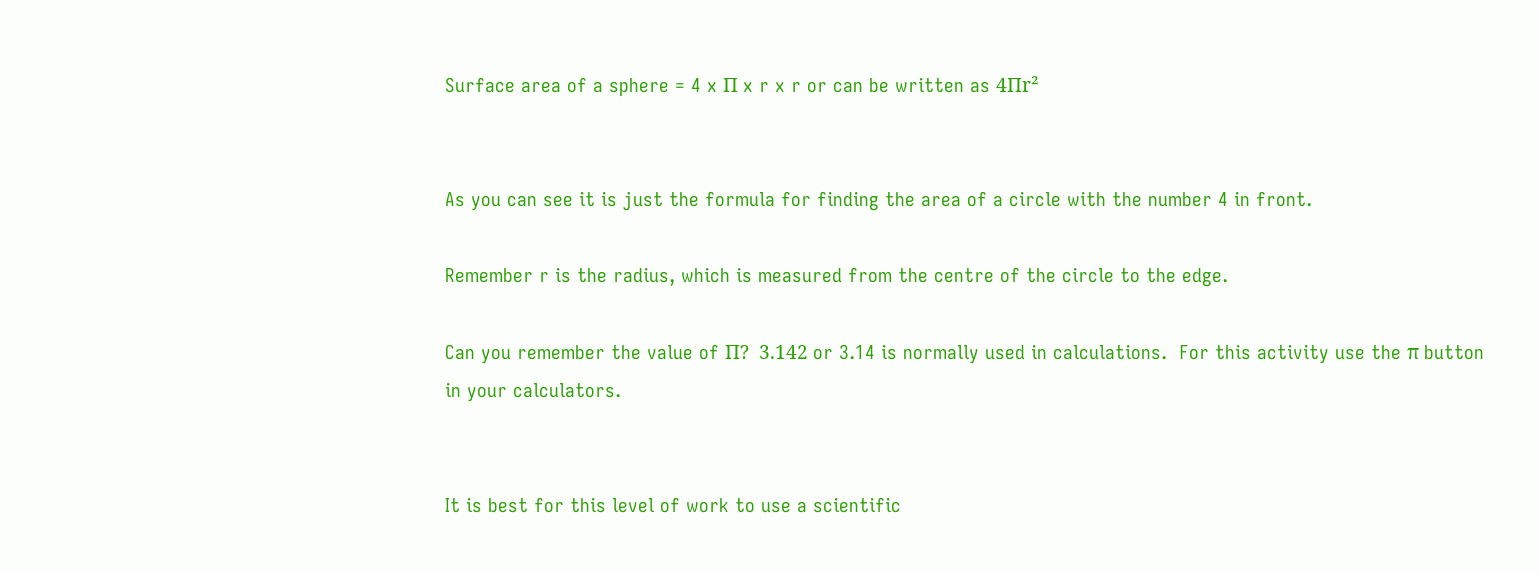Surface area of a sphere = 4 x Π x r x r or can be written as 4Πr²


As you can see it is just the formula for finding the area of a circle with the number 4 in front.

Remember r is the radius, which is measured from the centre of the circle to the edge.

Can you remember the value of Π?  3.142 or 3.14 is normally used in calculations.  For this activity use the π button in your calculators.


It is best for this level of work to use a scientific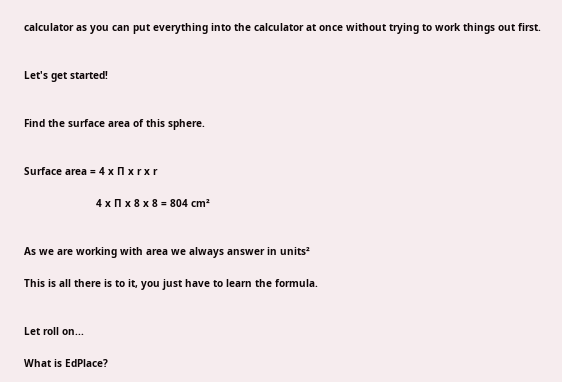calculator as you can put everything into the calculator at once without trying to work things out first.


Let's get started!


Find the surface area of this sphere.


Surface area = 4 x Π x r x r

                        4 x Π x 8 x 8 = 804 cm²


As we are working with area we always answer in units²

This is all there is to it, you just have to learn the formula.


Let roll on...

What is EdPlace?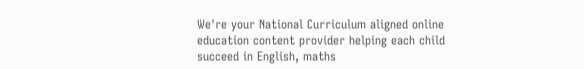We're your National Curriculum aligned online education content provider helping each child succeed in English, maths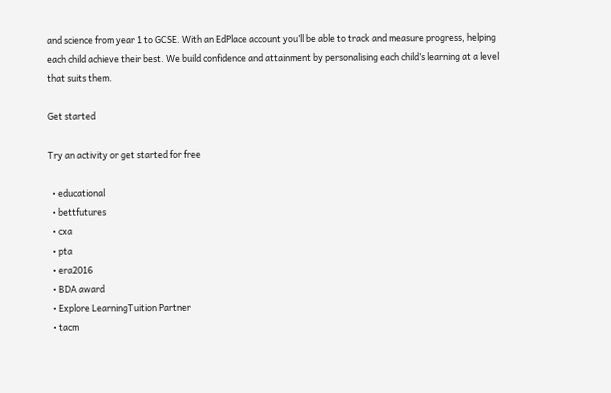and science from year 1 to GCSE. With an EdPlace account you’ll be able to track and measure progress, helping each child achieve their best. We build confidence and attainment by personalising each child’s learning at a level that suits them.

Get started

Try an activity or get started for free

  • educational
  • bettfutures
  • cxa
  • pta
  • era2016
  • BDA award
  • Explore LearningTuition Partner
  • tacm